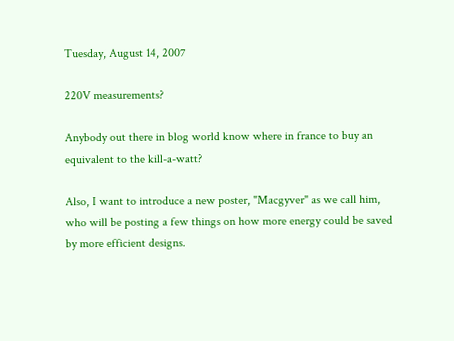Tuesday, August 14, 2007

220V measurements?

Anybody out there in blog world know where in france to buy an equivalent to the kill-a-watt?

Also, I want to introduce a new poster, "Macgyver" as we call him, who will be posting a few things on how more energy could be saved by more efficient designs.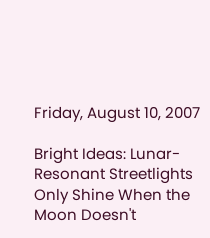Friday, August 10, 2007

Bright Ideas: Lunar-Resonant Streetlights Only Shine When the Moon Doesn't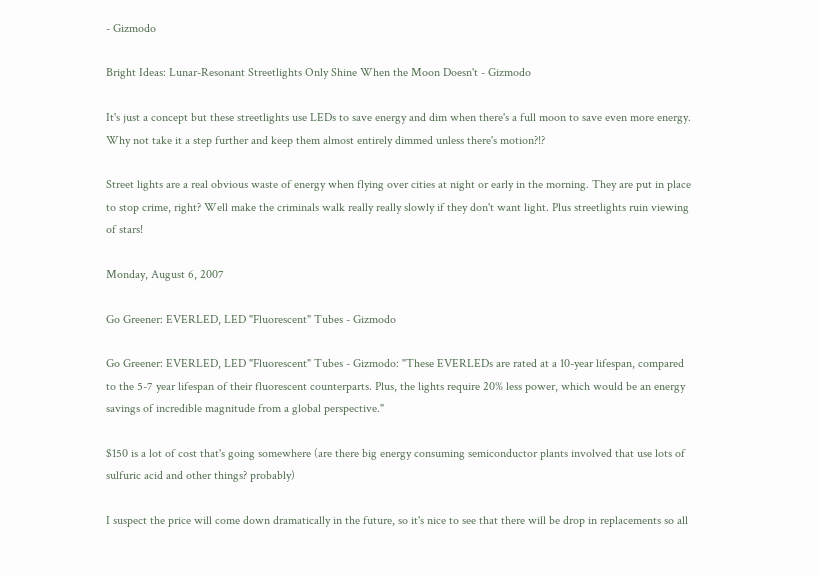- Gizmodo

Bright Ideas: Lunar-Resonant Streetlights Only Shine When the Moon Doesn't - Gizmodo

It's just a concept but these streetlights use LEDs to save energy and dim when there's a full moon to save even more energy. Why not take it a step further and keep them almost entirely dimmed unless there's motion?!?

Street lights are a real obvious waste of energy when flying over cities at night or early in the morning. They are put in place to stop crime, right? Well make the criminals walk really really slowly if they don't want light. Plus streetlights ruin viewing of stars!

Monday, August 6, 2007

Go Greener: EVERLED, LED "Fluorescent" Tubes - Gizmodo

Go Greener: EVERLED, LED "Fluorescent" Tubes - Gizmodo: "These EVERLEDs are rated at a 10-year lifespan, compared to the 5-7 year lifespan of their fluorescent counterparts. Plus, the lights require 20% less power, which would be an energy savings of incredible magnitude from a global perspective."

$150 is a lot of cost that's going somewhere (are there big energy consuming semiconductor plants involved that use lots of sulfuric acid and other things? probably)

I suspect the price will come down dramatically in the future, so it's nice to see that there will be drop in replacements so all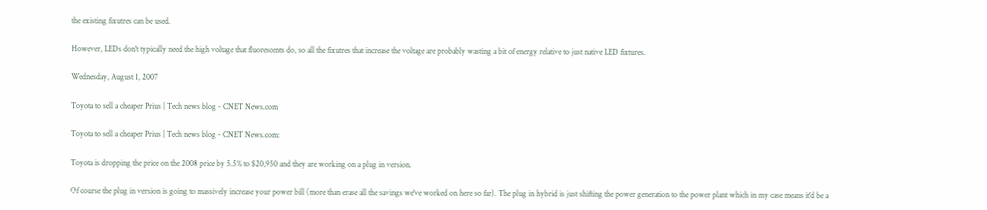the existing fixutres can be used.

However, LEDs don't typically need the high voltage that fluorescents do, so all the fixutres that increase the voltage are probably wasting a bit of energy relative to just native LED fixtures.

Wednesday, August 1, 2007

Toyota to sell a cheaper Prius | Tech news blog - CNET News.com

Toyota to sell a cheaper Prius | Tech news blog - CNET News.com:

Toyota is dropping the price on the 2008 price by 5.5% to $20,950 and they are working on a plug in version.

Of course the plug in version is going to massively increase your power bill (more than erase all the savings we've worked on here so far). The plug in hybrid is just shifting the power generation to the power plant which in my case means it'd be a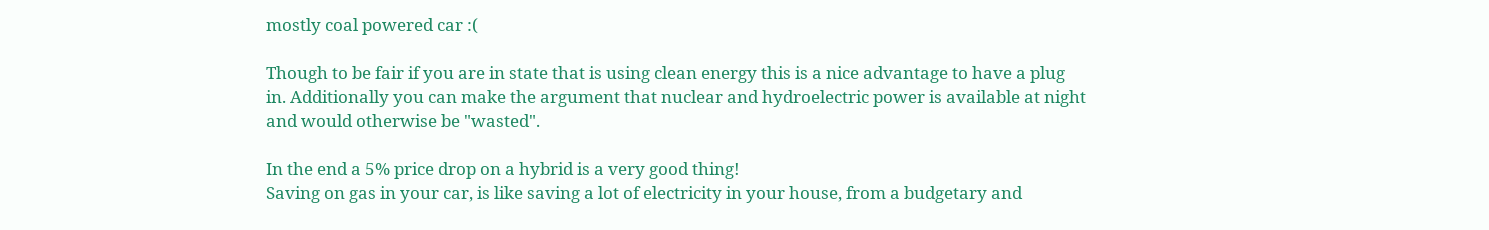mostly coal powered car :(

Though to be fair if you are in state that is using clean energy this is a nice advantage to have a plug in. Additionally you can make the argument that nuclear and hydroelectric power is available at night and would otherwise be "wasted".

In the end a 5% price drop on a hybrid is a very good thing!
Saving on gas in your car, is like saving a lot of electricity in your house, from a budgetary and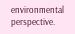environmental perspective.